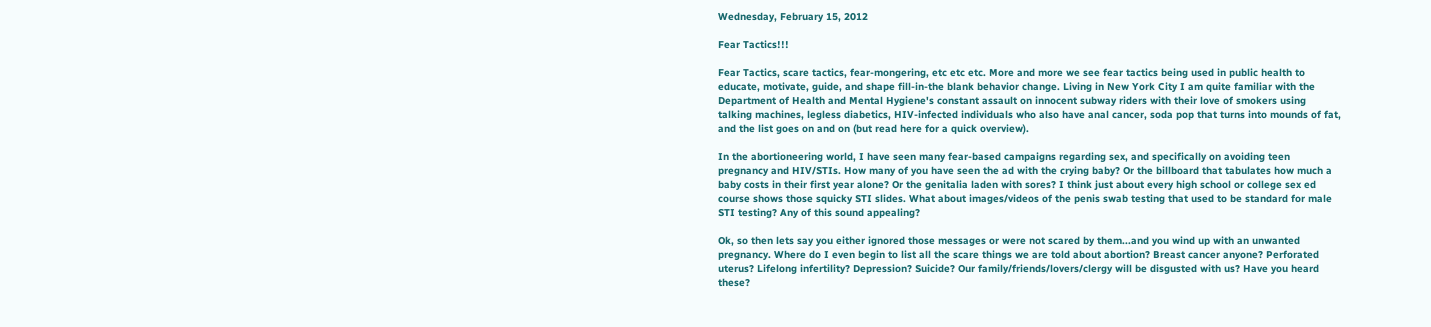Wednesday, February 15, 2012

Fear Tactics!!!

Fear Tactics, scare tactics, fear-mongering, etc etc etc. More and more we see fear tactics being used in public health to educate, motivate, guide, and shape fill-in-the blank behavior change. Living in New York City I am quite familiar with the Department of Health and Mental Hygiene's constant assault on innocent subway riders with their love of smokers using talking machines, legless diabetics, HIV-infected individuals who also have anal cancer, soda pop that turns into mounds of fat, and the list goes on and on (but read here for a quick overview).

In the abortioneering world, I have seen many fear-based campaigns regarding sex, and specifically on avoiding teen pregnancy and HIV/STIs. How many of you have seen the ad with the crying baby? Or the billboard that tabulates how much a baby costs in their first year alone? Or the genitalia laden with sores? I think just about every high school or college sex ed course shows those squicky STI slides. What about images/videos of the penis swab testing that used to be standard for male STI testing? Any of this sound appealing?

Ok, so then lets say you either ignored those messages or were not scared by them...and you wind up with an unwanted pregnancy. Where do I even begin to list all the scare things we are told about abortion? Breast cancer anyone? Perforated uterus? Lifelong infertility? Depression? Suicide? Our family/friends/lovers/clergy will be disgusted with us? Have you heard these?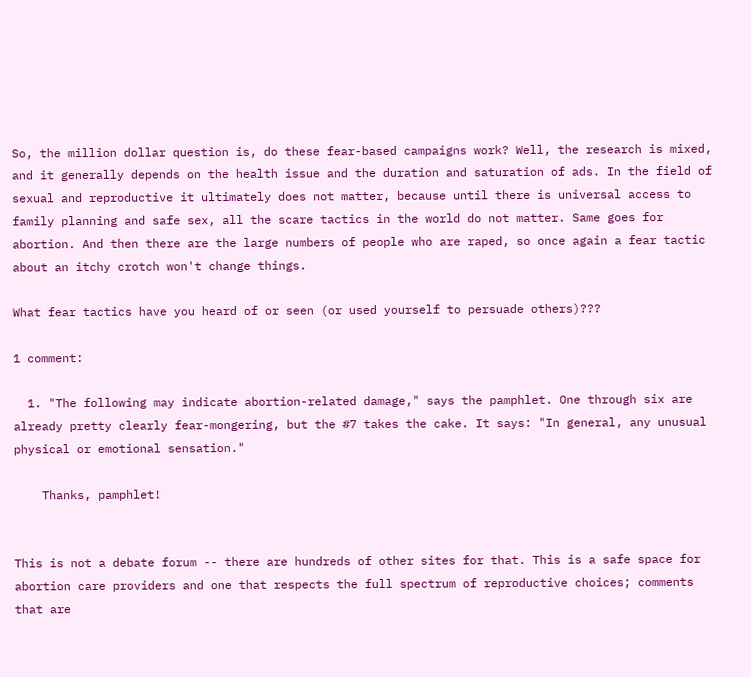So, the million dollar question is, do these fear-based campaigns work? Well, the research is mixed, and it generally depends on the health issue and the duration and saturation of ads. In the field of sexual and reproductive it ultimately does not matter, because until there is universal access to family planning and safe sex, all the scare tactics in the world do not matter. Same goes for abortion. And then there are the large numbers of people who are raped, so once again a fear tactic about an itchy crotch won't change things.

What fear tactics have you heard of or seen (or used yourself to persuade others)???

1 comment:

  1. "The following may indicate abortion-related damage," says the pamphlet. One through six are already pretty clearly fear-mongering, but the #7 takes the cake. It says: "In general, any unusual physical or emotional sensation."

    Thanks, pamphlet!


This is not a debate forum -- there are hundreds of other sites for that. This is a safe space for abortion care providers and one that respects the full spectrum of reproductive choices; comments that are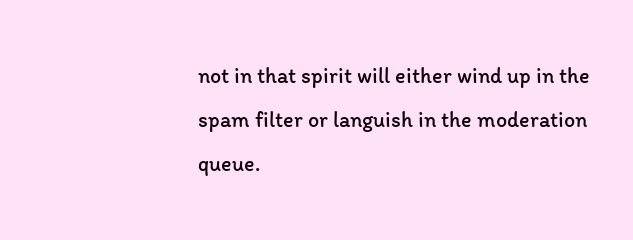not in that spirit will either wind up in the spam filter or languish in the moderation queue.